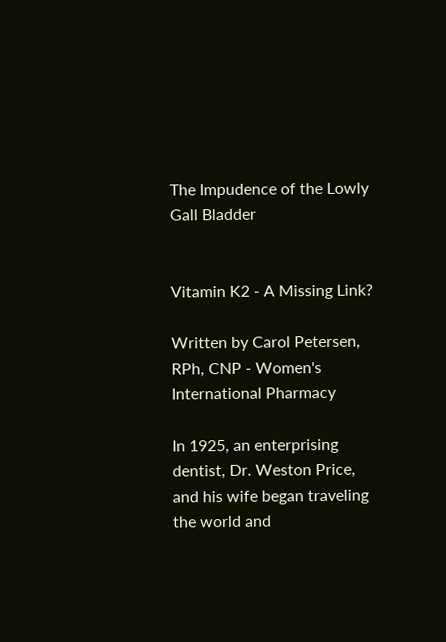The Impudence of the Lowly Gall Bladder


Vitamin K2 - A Missing Link?

Written by Carol Petersen, RPh, CNP - Women's International Pharmacy

In 1925, an enterprising dentist, Dr. Weston Price, and his wife began traveling the world and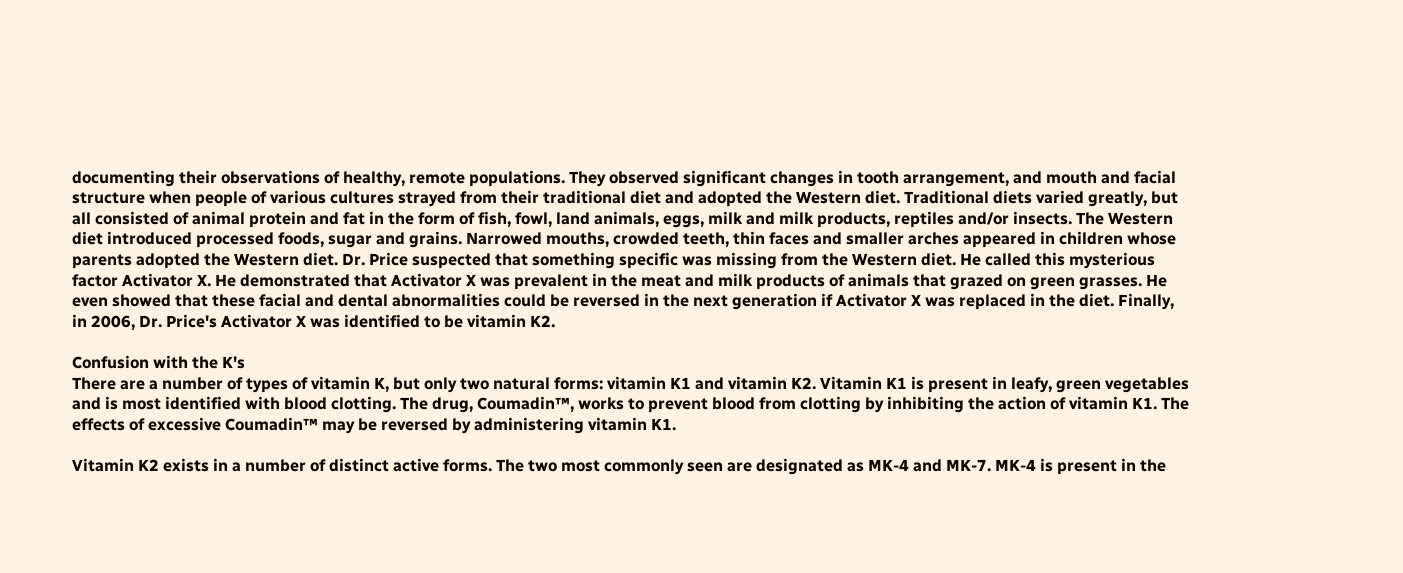documenting their observations of healthy, remote populations. They observed significant changes in tooth arrangement, and mouth and facial structure when people of various cultures strayed from their traditional diet and adopted the Western diet. Traditional diets varied greatly, but all consisted of animal protein and fat in the form of fish, fowl, land animals, eggs, milk and milk products, reptiles and/or insects. The Western diet introduced processed foods, sugar and grains. Narrowed mouths, crowded teeth, thin faces and smaller arches appeared in children whose parents adopted the Western diet. Dr. Price suspected that something specific was missing from the Western diet. He called this mysterious factor Activator X. He demonstrated that Activator X was prevalent in the meat and milk products of animals that grazed on green grasses. He even showed that these facial and dental abnormalities could be reversed in the next generation if Activator X was replaced in the diet. Finally, in 2006, Dr. Price's Activator X was identified to be vitamin K2.

Confusion with the K's
There are a number of types of vitamin K, but only two natural forms: vitamin K1 and vitamin K2. Vitamin K1 is present in leafy, green vegetables and is most identified with blood clotting. The drug, Coumadin™, works to prevent blood from clotting by inhibiting the action of vitamin K1. The effects of excessive Coumadin™ may be reversed by administering vitamin K1.

Vitamin K2 exists in a number of distinct active forms. The two most commonly seen are designated as MK-4 and MK-7. MK-4 is present in the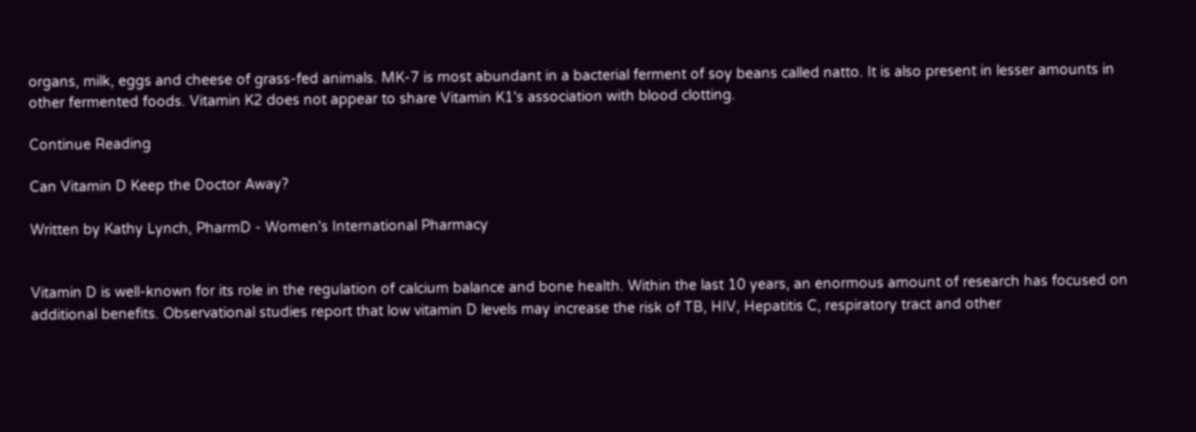organs, milk, eggs and cheese of grass-fed animals. MK-7 is most abundant in a bacterial ferment of soy beans called natto. It is also present in lesser amounts in other fermented foods. Vitamin K2 does not appear to share Vitamin K1's association with blood clotting.

Continue Reading

Can Vitamin D Keep the Doctor Away?

Written by Kathy Lynch, PharmD - Women's International Pharmacy


Vitamin D is well-known for its role in the regulation of calcium balance and bone health. Within the last 10 years, an enormous amount of research has focused on additional benefits. Observational studies report that low vitamin D levels may increase the risk of TB, HIV, Hepatitis C, respiratory tract and other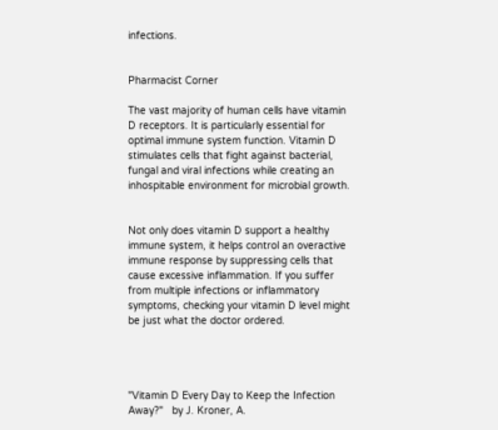infections.


Pharmacist Corner

The vast majority of human cells have vitamin D receptors. It is particularly essential for optimal immune system function. Vitamin D stimulates cells that fight against bacterial, fungal and viral infections while creating an inhospitable environment for microbial growth.


Not only does vitamin D support a healthy immune system, it helps control an overactive immune response by suppressing cells that cause excessive inflammation. If you suffer from multiple infections or inflammatory symptoms, checking your vitamin D level might be just what the doctor ordered.




"Vitamin D Every Day to Keep the Infection Away?"   by J. Kroner, A.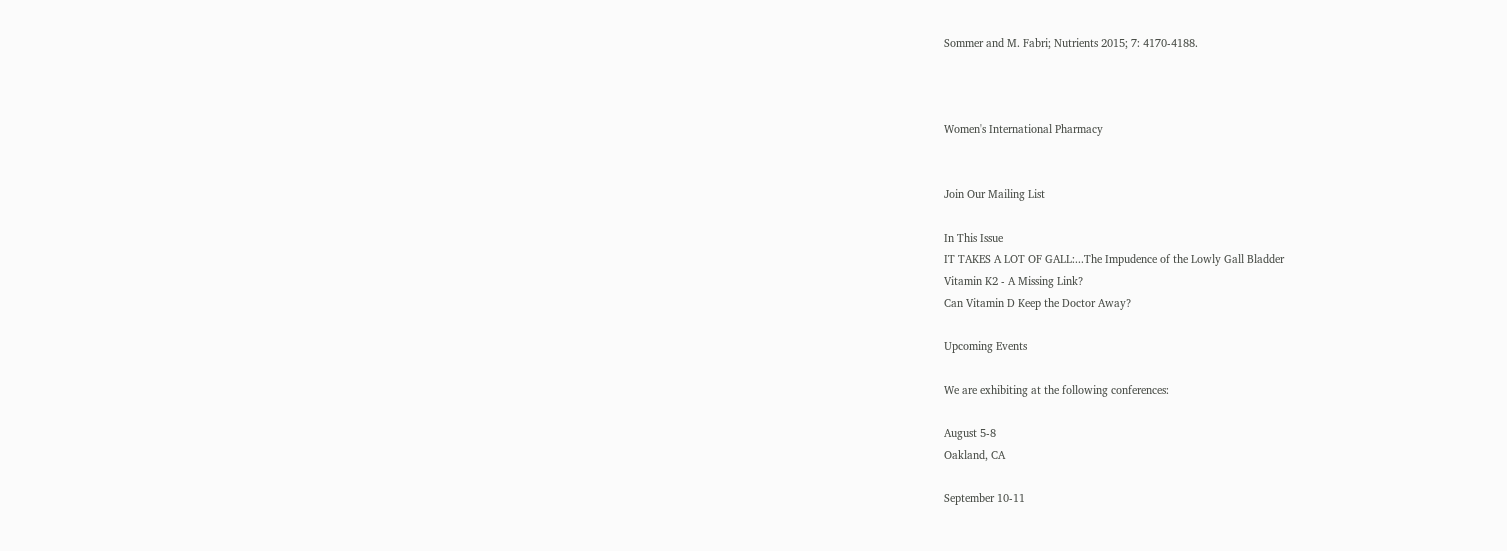Sommer and M. Fabri; Nutrients 2015; 7: 4170-4188.



Women's International Pharmacy


Join Our Mailing List

In This Issue
IT TAKES A LOT OF GALL:...The Impudence of the Lowly Gall Bladder
Vitamin K2 - A Missing Link?
Can Vitamin D Keep the Doctor Away?

Upcoming Events

We are exhibiting at the following conferences:

August 5-8
Oakland, CA

September 10-11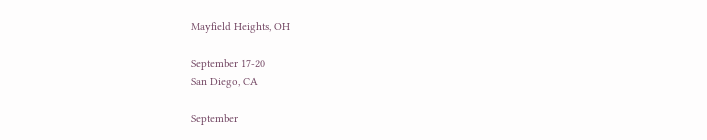Mayfield Heights, OH

September 17-20
San Diego, CA

September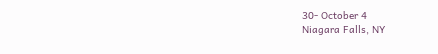30- October 4
Niagara Falls, NY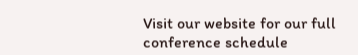Visit our website for our full conference schedule